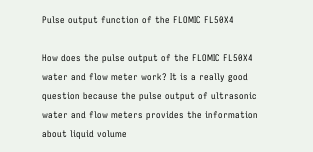Pulse output function of the FLOMIC FL50X4

How does the pulse output of the FLOMIC FL50X4 water and flow meter work? It is a really good question because the pulse output of ultrasonic water and flow meters provides the information about liquid volume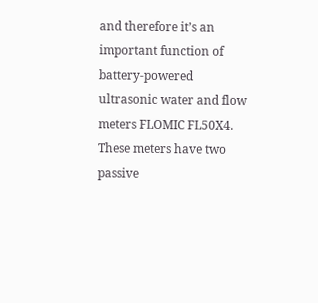and therefore it’s an important function of battery-powered ultrasonic water and flow meters FLOMIC FL50X4. These meters have two passive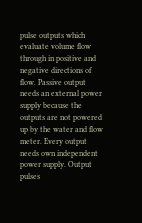pulse outputs which evaluate volume flow through in positive and negative directions of flow. Passive output needs an external power supply because the outputs are not powered up by the water and flow meter. Every output needs own independent power supply. Output pulses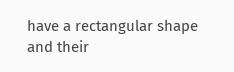have a rectangular shape and their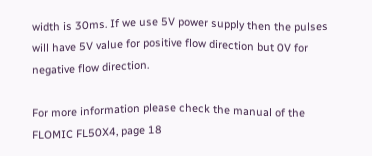width is 30ms. If we use 5V power supply then the pulses will have 5V value for positive flow direction but 0V for negative flow direction.

For more information please check the manual of the FLOMIC FL50X4, page 18